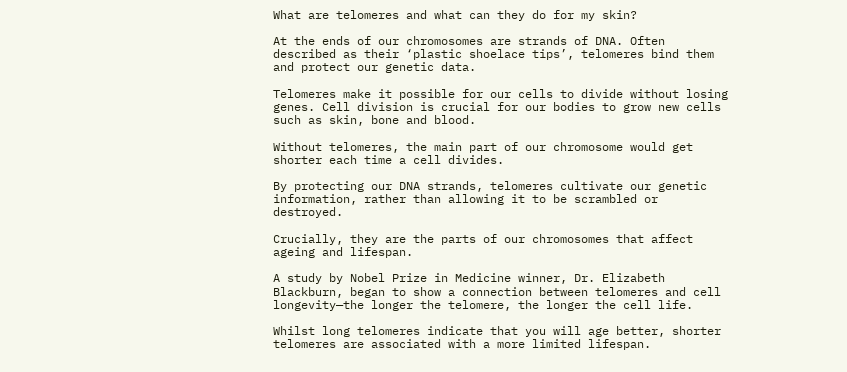What are telomeres and what can they do for my skin?

At the ends of our chromosomes are strands of DNA. Often described as their ‘plastic shoelace tips’, telomeres bind them and protect our genetic data.

Telomeres make it possible for our cells to divide without losing genes. Cell division is crucial for our bodies to grow new cells such as skin, bone and blood.

Without telomeres, the main part of our chromosome would get shorter each time a cell divides.

By protecting our DNA strands, telomeres cultivate our genetic information, rather than allowing it to be scrambled or destroyed.

Crucially, they are the parts of our chromosomes that affect ageing and lifespan.

A study by Nobel Prize in Medicine winner, Dr. Elizabeth Blackburn, began to show a connection between telomeres and cell longevity—the longer the telomere, the longer the cell life.

Whilst long telomeres indicate that you will age better, shorter telomeres are associated with a more limited lifespan.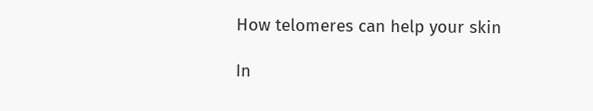How telomeres can help your skin

In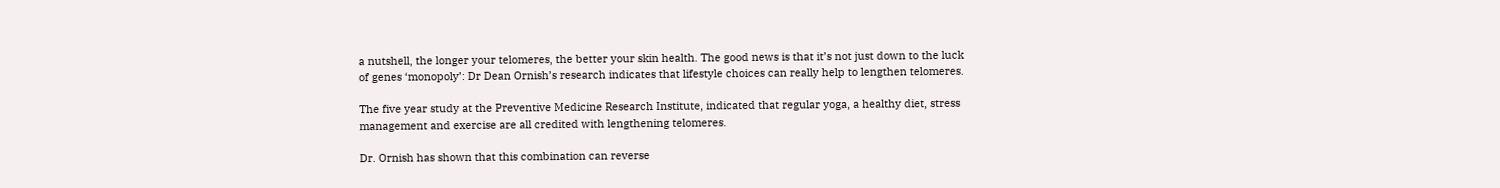a nutshell, the longer your telomeres, the better your skin health. The good news is that it’s not just down to the luck of genes ‘monopoly’: Dr Dean Ornish’s research indicates that lifestyle choices can really help to lengthen telomeres.

The five year study at the Preventive Medicine Research Institute, indicated that regular yoga, a healthy diet, stress management and exercise are all credited with lengthening telomeres.

Dr. Ornish has shown that this combination can reverse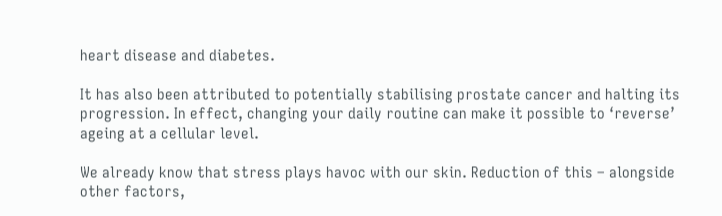heart disease and diabetes.

It has also been attributed to potentially stabilising prostate cancer and halting its progression. In effect, changing your daily routine can make it possible to ‘reverse’ ageing at a cellular level.

We already know that stress plays havoc with our skin. Reduction of this – alongside other factors,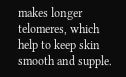makes longer telomeres, which help to keep skin smooth and supple.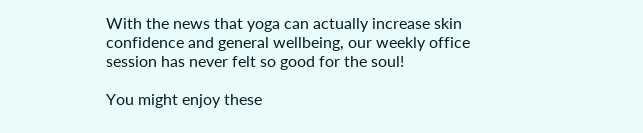With the news that yoga can actually increase skin confidence and general wellbeing, our weekly office session has never felt so good for the soul!

You might enjoy these